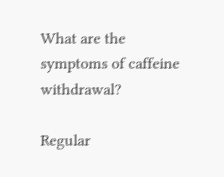What are the symptoms of caffeine withdrawal?

Regular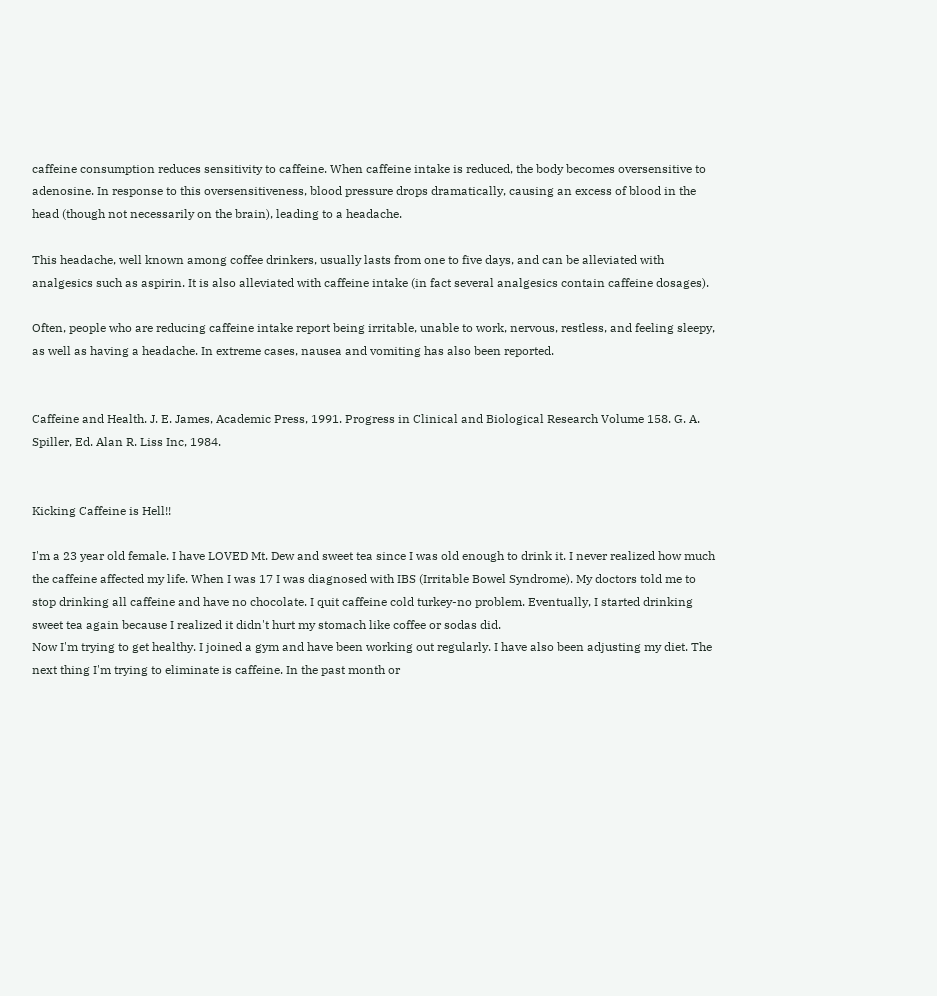caffeine consumption reduces sensitivity to caffeine. When caffeine intake is reduced, the body becomes oversensitive to adenosine. In response to this oversensitiveness, blood pressure drops dramatically, causing an excess of blood in the head (though not necessarily on the brain), leading to a headache.

This headache, well known among coffee drinkers, usually lasts from one to five days, and can be alleviated with analgesics such as aspirin. It is also alleviated with caffeine intake (in fact several analgesics contain caffeine dosages).

Often, people who are reducing caffeine intake report being irritable, unable to work, nervous, restless, and feeling sleepy, as well as having a headache. In extreme cases, nausea and vomiting has also been reported.


Caffeine and Health. J. E. James, Academic Press, 1991. Progress in Clinical and Biological Research Volume 158. G. A. Spiller, Ed. Alan R. Liss Inc, 1984.


Kicking Caffeine is Hell!!

I'm a 23 year old female. I have LOVED Mt. Dew and sweet tea since I was old enough to drink it. I never realized how much the caffeine affected my life. When I was 17 I was diagnosed with IBS (Irritable Bowel Syndrome). My doctors told me to stop drinking all caffeine and have no chocolate. I quit caffeine cold turkey-no problem. Eventually, I started drinking sweet tea again because I realized it didn't hurt my stomach like coffee or sodas did.
Now I'm trying to get healthy. I joined a gym and have been working out regularly. I have also been adjusting my diet. The next thing I'm trying to eliminate is caffeine. In the past month or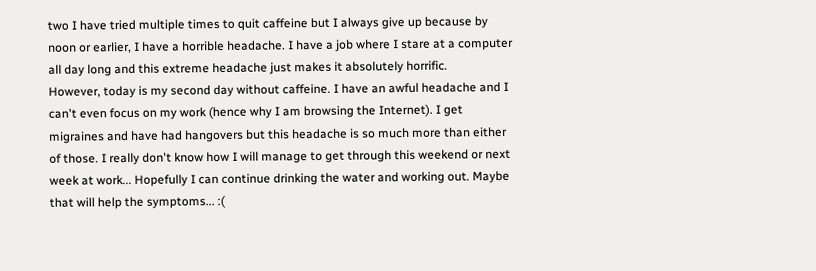two I have tried multiple times to quit caffeine but I always give up because by noon or earlier, I have a horrible headache. I have a job where I stare at a computer all day long and this extreme headache just makes it absolutely horrific.
However, today is my second day without caffeine. I have an awful headache and I can't even focus on my work (hence why I am browsing the Internet). I get migraines and have had hangovers but this headache is so much more than either of those. I really don't know how I will manage to get through this weekend or next week at work... Hopefully I can continue drinking the water and working out. Maybe that will help the symptoms... :(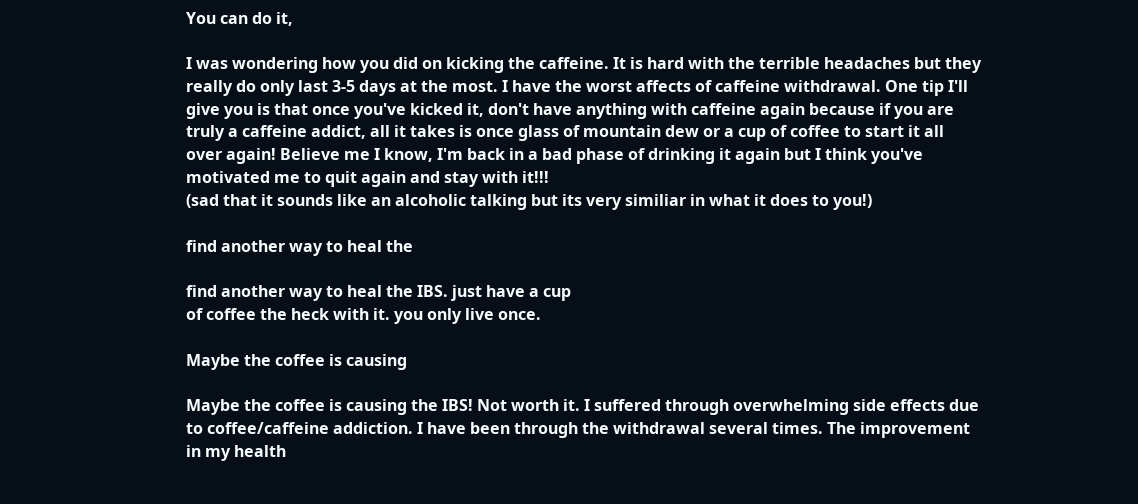You can do it,

I was wondering how you did on kicking the caffeine. It is hard with the terrible headaches but they really do only last 3-5 days at the most. I have the worst affects of caffeine withdrawal. One tip I'll give you is that once you've kicked it, don't have anything with caffeine again because if you are truly a caffeine addict, all it takes is once glass of mountain dew or a cup of coffee to start it all over again! Believe me I know, I'm back in a bad phase of drinking it again but I think you've motivated me to quit again and stay with it!!!
(sad that it sounds like an alcoholic talking but its very similiar in what it does to you!)

find another way to heal the

find another way to heal the IBS. just have a cup
of coffee the heck with it. you only live once.

Maybe the coffee is causing

Maybe the coffee is causing the IBS! Not worth it. I suffered through overwhelming side effects due to coffee/caffeine addiction. I have been through the withdrawal several times. The improvement in my health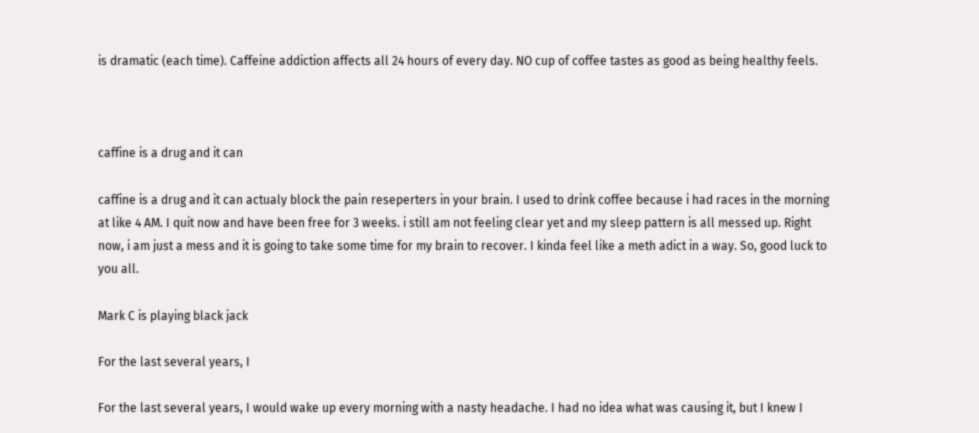is dramatic (each time). Caffeine addiction affects all 24 hours of every day. NO cup of coffee tastes as good as being healthy feels.



caffine is a drug and it can

caffine is a drug and it can actualy block the pain reseperters in your brain. I used to drink coffee because i had races in the morning at like 4 AM. I quit now and have been free for 3 weeks. i still am not feeling clear yet and my sleep pattern is all messed up. Right now, i am just a mess and it is going to take some time for my brain to recover. I kinda feel like a meth adict in a way. So, good luck to you all.

Mark C is playing black jack

For the last several years, I

For the last several years, I would wake up every morning with a nasty headache. I had no idea what was causing it, but I knew I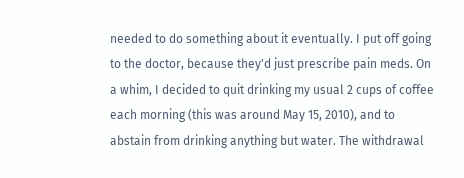needed to do something about it eventually. I put off going to the doctor, because they'd just prescribe pain meds. On a whim, I decided to quit drinking my usual 2 cups of coffee each morning (this was around May 15, 2010), and to abstain from drinking anything but water. The withdrawal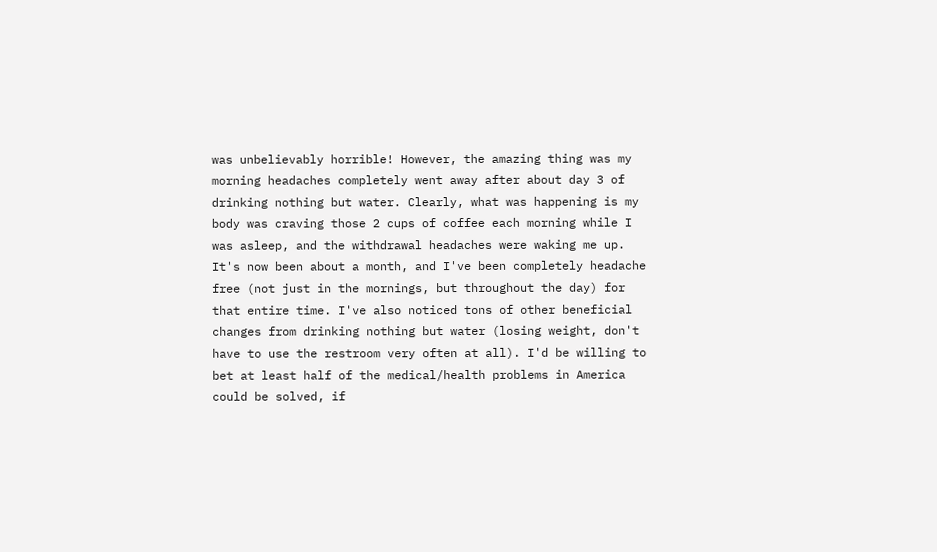was unbelievably horrible! However, the amazing thing was my morning headaches completely went away after about day 3 of drinking nothing but water. Clearly, what was happening is my body was craving those 2 cups of coffee each morning while I was asleep, and the withdrawal headaches were waking me up. It's now been about a month, and I've been completely headache free (not just in the mornings, but throughout the day) for that entire time. I've also noticed tons of other beneficial changes from drinking nothing but water (losing weight, don't have to use the restroom very often at all). I'd be willing to bet at least half of the medical/health problems in America could be solved, if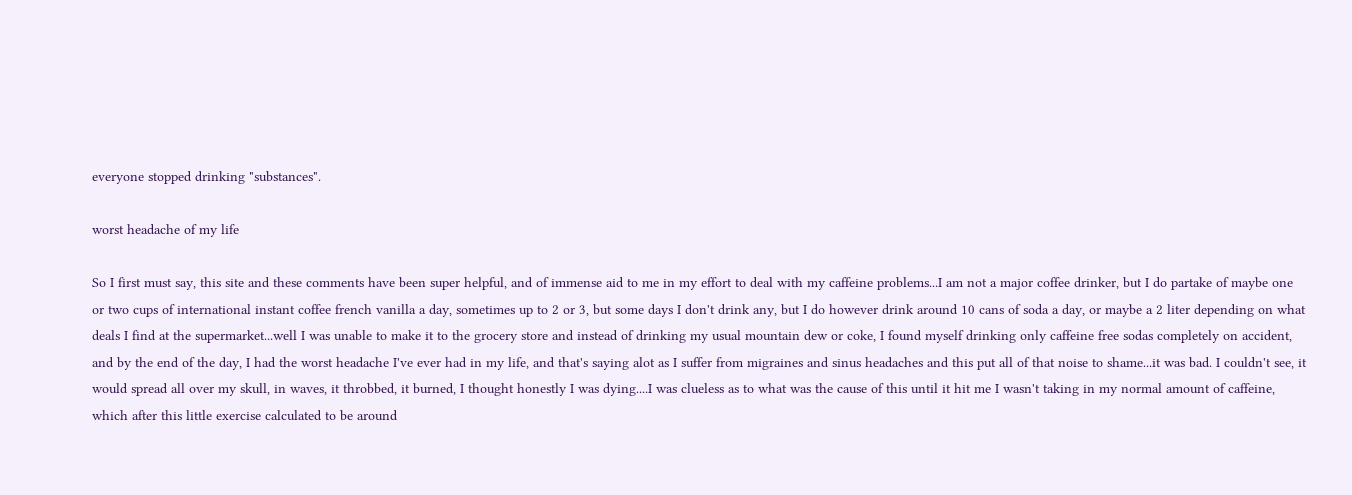everyone stopped drinking "substances".

worst headache of my life

So I first must say, this site and these comments have been super helpful, and of immense aid to me in my effort to deal with my caffeine problems...I am not a major coffee drinker, but I do partake of maybe one or two cups of international instant coffee french vanilla a day, sometimes up to 2 or 3, but some days I don't drink any, but I do however drink around 10 cans of soda a day, or maybe a 2 liter depending on what deals I find at the supermarket...well I was unable to make it to the grocery store and instead of drinking my usual mountain dew or coke, I found myself drinking only caffeine free sodas completely on accident, and by the end of the day, I had the worst headache I've ever had in my life, and that's saying alot as I suffer from migraines and sinus headaches and this put all of that noise to shame...it was bad. I couldn't see, it would spread all over my skull, in waves, it throbbed, it burned, I thought honestly I was dying....I was clueless as to what was the cause of this until it hit me I wasn't taking in my normal amount of caffeine, which after this little exercise calculated to be around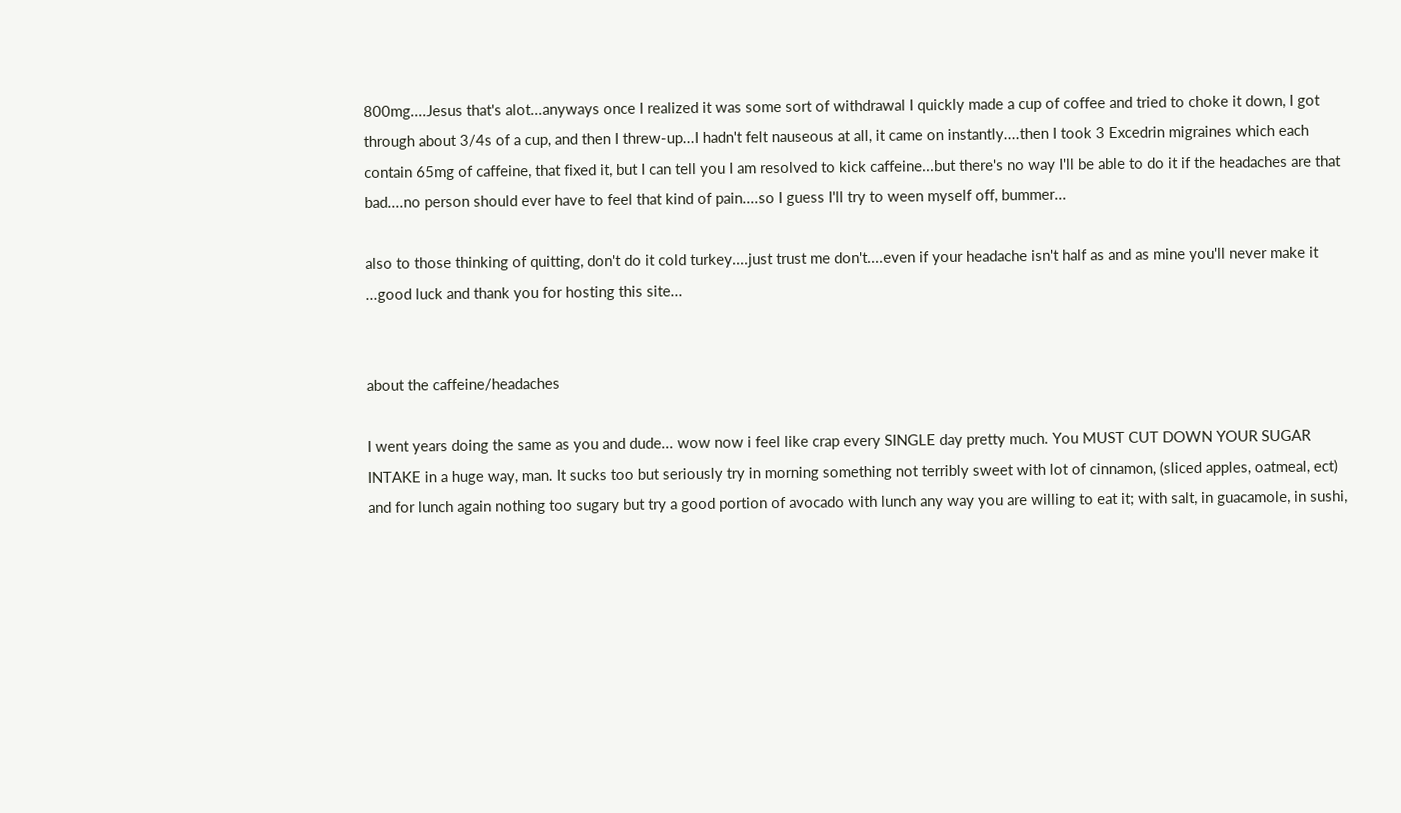800mg....Jesus that's alot...anyways once I realized it was some sort of withdrawal I quickly made a cup of coffee and tried to choke it down, I got through about 3/4s of a cup, and then I threw-up...I hadn't felt nauseous at all, it came on instantly....then I took 3 Excedrin migraines which each contain 65mg of caffeine, that fixed it, but I can tell you I am resolved to kick caffeine...but there's no way I'll be able to do it if the headaches are that bad....no person should ever have to feel that kind of pain....so I guess I'll try to ween myself off, bummer...

also to those thinking of quitting, don't do it cold turkey....just trust me don't....even if your headache isn't half as and as mine you'll never make it ...good luck and thank you for hosting this site...


about the caffeine/headaches

I went years doing the same as you and dude... wow now i feel like crap every SINGLE day pretty much. You MUST CUT DOWN YOUR SUGAR INTAKE in a huge way, man. It sucks too but seriously try in morning something not terribly sweet with lot of cinnamon, (sliced apples, oatmeal, ect) and for lunch again nothing too sugary but try a good portion of avocado with lunch any way you are willing to eat it; with salt, in guacamole, in sushi,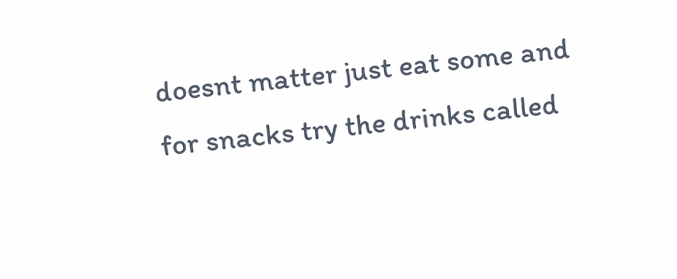doesnt matter just eat some and for snacks try the drinks called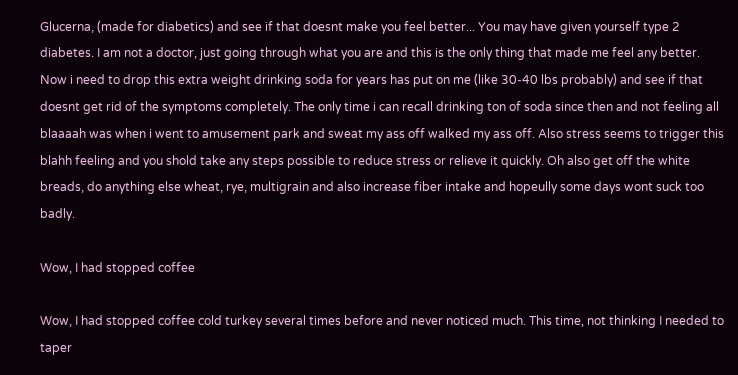Glucerna, (made for diabetics) and see if that doesnt make you feel better... You may have given yourself type 2 diabetes. I am not a doctor, just going through what you are and this is the only thing that made me feel any better. Now i need to drop this extra weight drinking soda for years has put on me (like 30-40 lbs probably) and see if that doesnt get rid of the symptoms completely. The only time i can recall drinking ton of soda since then and not feeling all blaaaah was when i went to amusement park and sweat my ass off walked my ass off. Also stress seems to trigger this blahh feeling and you shold take any steps possible to reduce stress or relieve it quickly. Oh also get off the white breads, do anything else wheat, rye, multigrain and also increase fiber intake and hopeully some days wont suck too badly.

Wow, I had stopped coffee

Wow, I had stopped coffee cold turkey several times before and never noticed much. This time, not thinking I needed to taper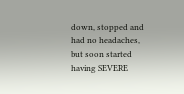down, stopped and had no headaches, but soon started having SEVERE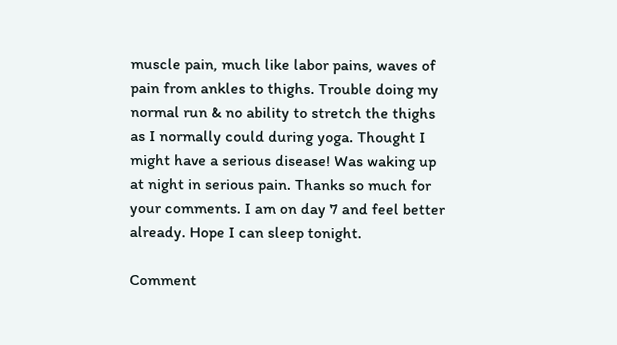muscle pain, much like labor pains, waves of pain from ankles to thighs. Trouble doing my normal run & no ability to stretch the thighs as I normally could during yoga. Thought I might have a serious disease! Was waking up at night in serious pain. Thanks so much for your comments. I am on day 7 and feel better already. Hope I can sleep tonight.

Comment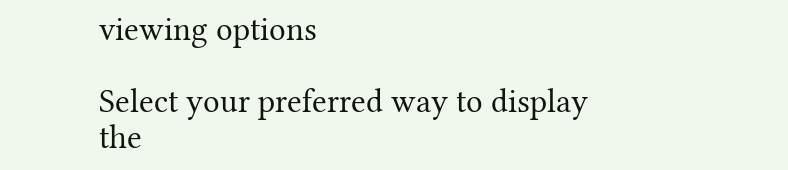viewing options

Select your preferred way to display the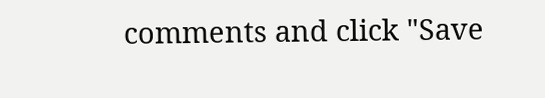comments and click "Save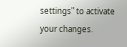settings" to activate your changes.